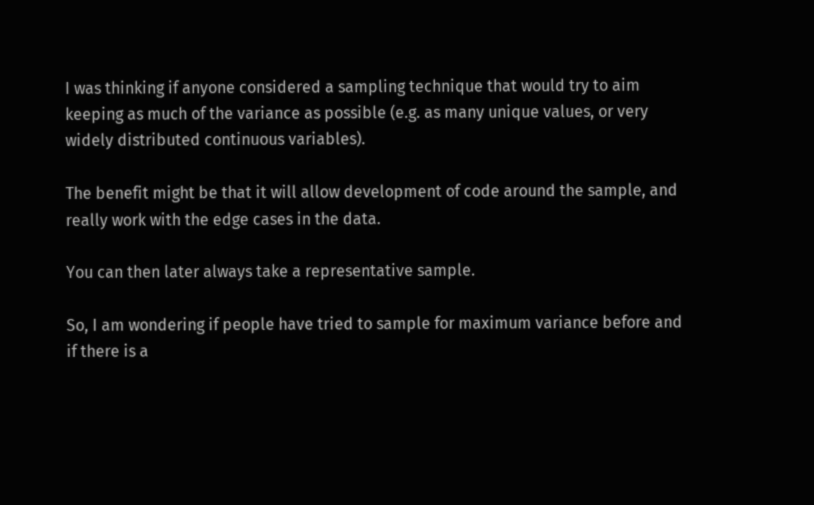I was thinking if anyone considered a sampling technique that would try to aim keeping as much of the variance as possible (e.g. as many unique values, or very widely distributed continuous variables).

The benefit might be that it will allow development of code around the sample, and really work with the edge cases in the data.

You can then later always take a representative sample.

So, I am wondering if people have tried to sample for maximum variance before and if there is a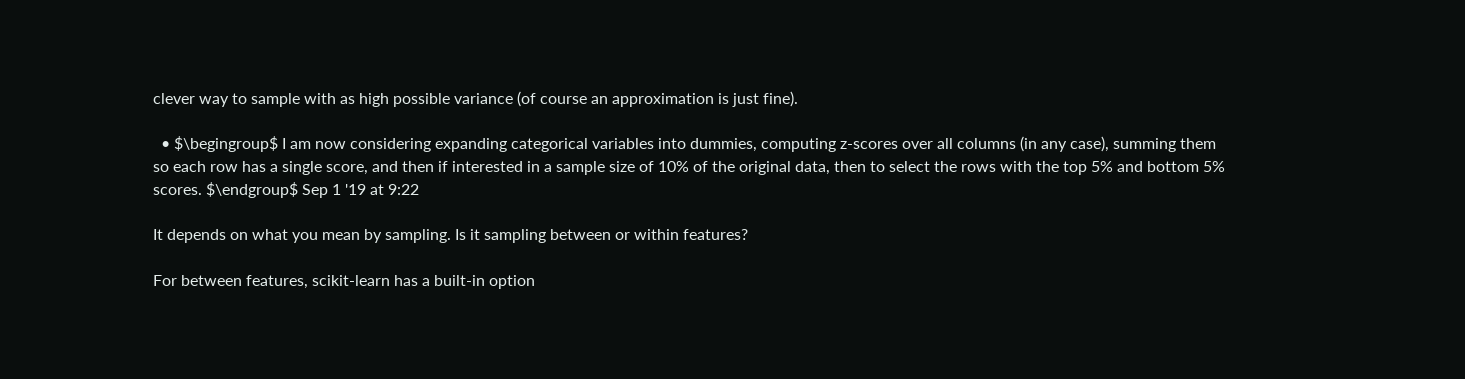clever way to sample with as high possible variance (of course an approximation is just fine).

  • $\begingroup$ I am now considering expanding categorical variables into dummies, computing z-scores over all columns (in any case), summing them so each row has a single score, and then if interested in a sample size of 10% of the original data, then to select the rows with the top 5% and bottom 5% scores. $\endgroup$ Sep 1 '19 at 9:22

It depends on what you mean by sampling. Is it sampling between or within features?

For between features, scikit-learn has a built-in option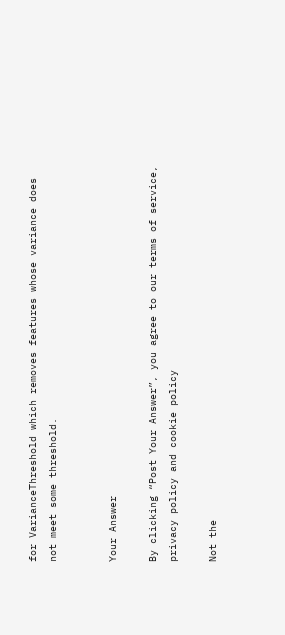for VarianceThreshold which removes features whose variance does not meet some threshold.


Your Answer

By clicking “Post Your Answer”, you agree to our terms of service, privacy policy and cookie policy

Not the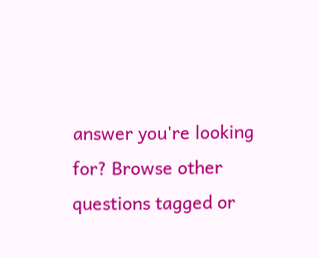answer you're looking for? Browse other questions tagged or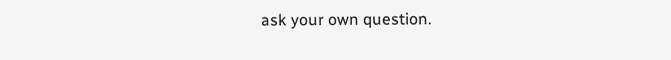ask your own question.